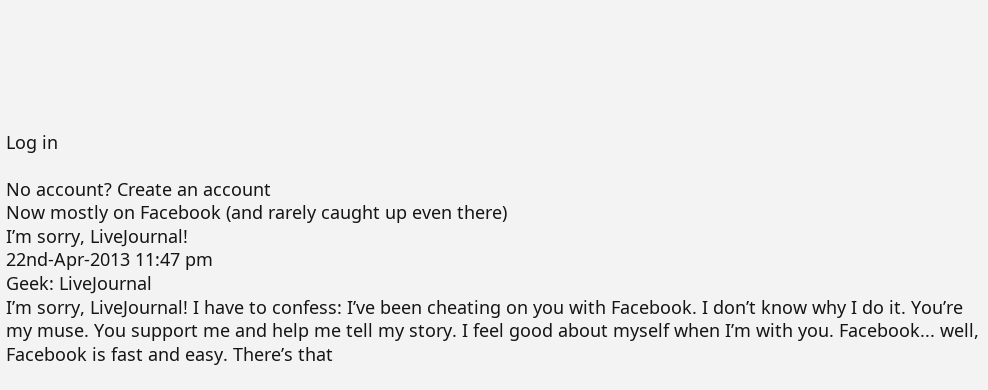Log in

No account? Create an account
Now mostly on Facebook (and rarely caught up even there)
I’m sorry, LiveJournal!
22nd-Apr-2013 11:47 pm
Geek: LiveJournal
I’m sorry, LiveJournal! I have to confess: I’ve been cheating on you with Facebook. I don’t know why I do it. You’re my muse. You support me and help me tell my story. I feel good about myself when I’m with you. Facebook... well, Facebook is fast and easy. There’s that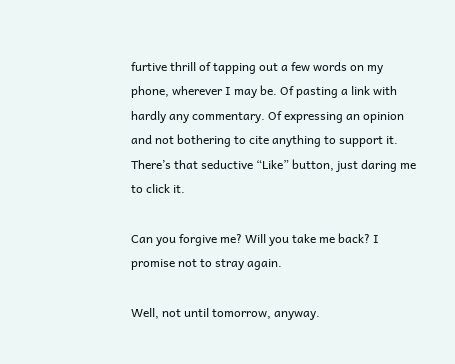furtive thrill of tapping out a few words on my phone, wherever I may be. Of pasting a link with hardly any commentary. Of expressing an opinion and not bothering to cite anything to support it. There’s that seductive “Like” button, just daring me to click it.

Can you forgive me? Will you take me back? I promise not to stray again.

Well, not until tomorrow, anyway.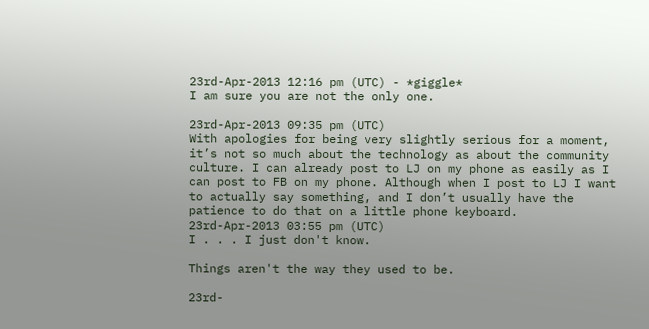23rd-Apr-2013 12:16 pm (UTC) - *giggle*
I am sure you are not the only one.

23rd-Apr-2013 09:35 pm (UTC)
With apologies for being very slightly serious for a moment, it’s not so much about the technology as about the community culture. I can already post to LJ on my phone as easily as I can post to FB on my phone. Although when I post to LJ I want to actually say something, and I don’t usually have the patience to do that on a little phone keyboard.
23rd-Apr-2013 03:55 pm (UTC)
I . . . I just don't know.

Things aren't the way they used to be.

23rd-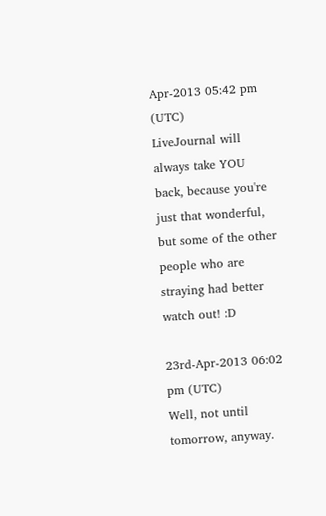Apr-2013 05:42 pm (UTC)
LiveJournal will always take YOU back, because you're just that wonderful, but some of the other people who are straying had better watch out! :D

23rd-Apr-2013 06:02 pm (UTC)
Well, not until tomorrow, anyway.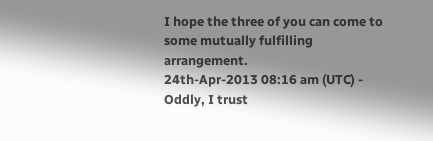I hope the three of you can come to some mutually fulfilling arrangement.
24th-Apr-2013 08:16 am (UTC) -
Oddly, I trust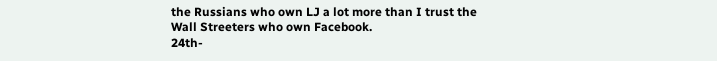the Russians who own LJ a lot more than I trust the Wall Streeters who own Facebook.
24th-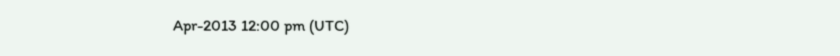Apr-2013 12:00 pm (UTC)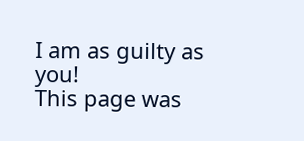I am as guilty as you!
This page was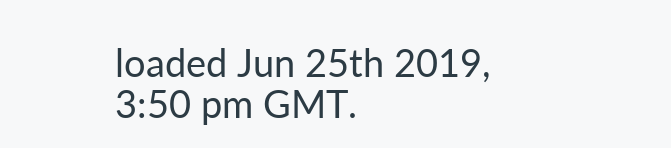loaded Jun 25th 2019, 3:50 pm GMT.